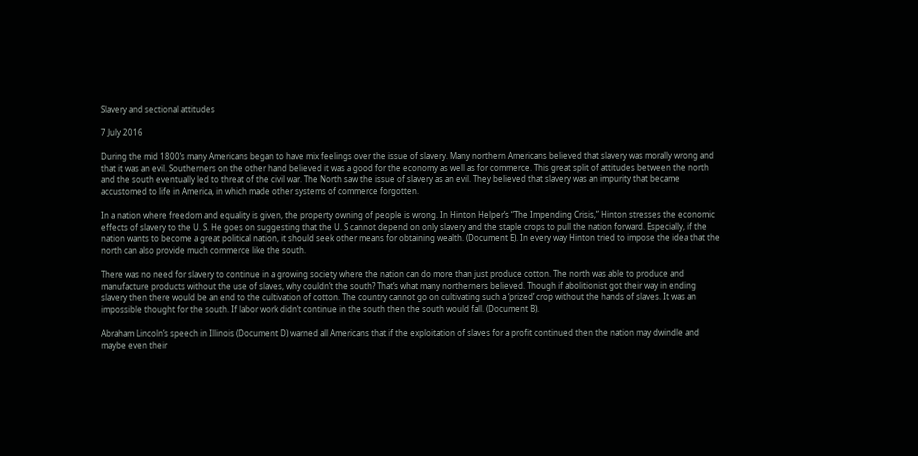Slavery and sectional attitudes

7 July 2016

During the mid 1800’s many Americans began to have mix feelings over the issue of slavery. Many northern Americans believed that slavery was morally wrong and that it was an evil. Southerners on the other hand believed it was a good for the economy as well as for commerce. This great split of attitudes between the north and the south eventually led to threat of the civil war. The North saw the issue of slavery as an evil. They believed that slavery was an impurity that became accustomed to life in America, in which made other systems of commerce forgotten.

In a nation where freedom and equality is given, the property owning of people is wrong. In Hinton Helper’s “The Impending Crisis,” Hinton stresses the economic effects of slavery to the U. S. He goes on suggesting that the U. S cannot depend on only slavery and the staple crops to pull the nation forward. Especially, if the nation wants to become a great political nation, it should seek other means for obtaining wealth. (Document E). In every way Hinton tried to impose the idea that the north can also provide much commerce like the south.

There was no need for slavery to continue in a growing society where the nation can do more than just produce cotton. The north was able to produce and manufacture products without the use of slaves, why couldn’t the south? That’s what many northerners believed. Though if abolitionist got their way in ending slavery then there would be an end to the cultivation of cotton. The country cannot go on cultivating such a ‘prized’ crop without the hands of slaves. It was an impossible thought for the south. If labor work didn’t continue in the south then the south would fall. (Document B).

Abraham Lincoln’s speech in Illinois (Document D) warned all Americans that if the exploitation of slaves for a profit continued then the nation may dwindle and maybe even their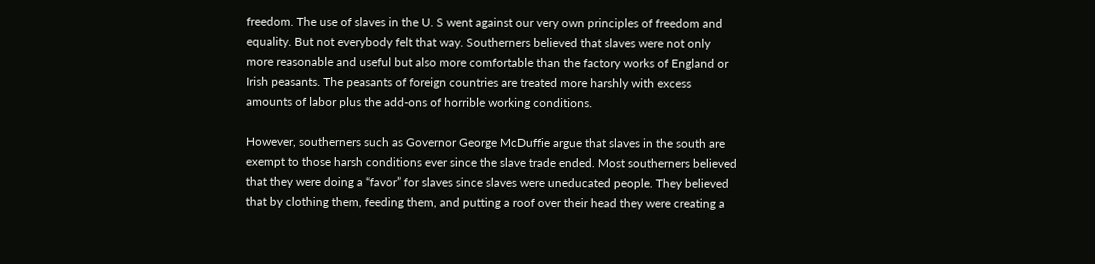freedom. The use of slaves in the U. S went against our very own principles of freedom and equality. But not everybody felt that way. Southerners believed that slaves were not only more reasonable and useful but also more comfortable than the factory works of England or Irish peasants. The peasants of foreign countries are treated more harshly with excess amounts of labor plus the add-ons of horrible working conditions.

However, southerners such as Governor George McDuffie argue that slaves in the south are exempt to those harsh conditions ever since the slave trade ended. Most southerners believed that they were doing a “favor” for slaves since slaves were uneducated people. They believed that by clothing them, feeding them, and putting a roof over their head they were creating a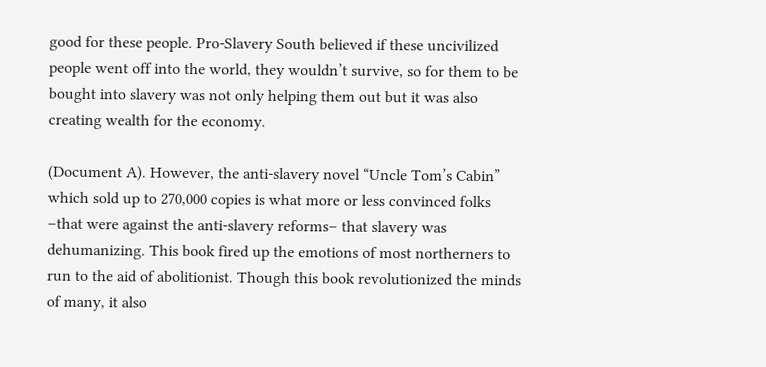good for these people. Pro-Slavery South believed if these uncivilized people went off into the world, they wouldn’t survive, so for them to be bought into slavery was not only helping them out but it was also creating wealth for the economy.

(Document A). However, the anti-slavery novel “Uncle Tom’s Cabin” which sold up to 270,000 copies is what more or less convinced folks –that were against the anti-slavery reforms– that slavery was dehumanizing. This book fired up the emotions of most northerners to run to the aid of abolitionist. Though this book revolutionized the minds of many, it also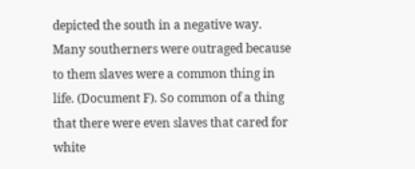depicted the south in a negative way. Many southerners were outraged because to them slaves were a common thing in life. (Document F). So common of a thing that there were even slaves that cared for white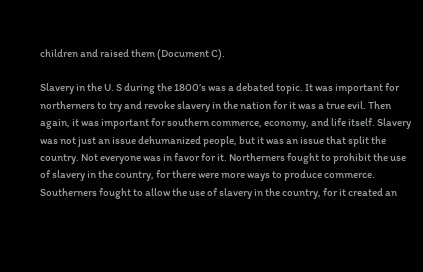children and raised them (Document C).

Slavery in the U. S during the 1800’s was a debated topic. It was important for northerners to try and revoke slavery in the nation for it was a true evil. Then again, it was important for southern commerce, economy, and life itself. Slavery was not just an issue dehumanized people, but it was an issue that split the country. Not everyone was in favor for it. Northerners fought to prohibit the use of slavery in the country, for there were more ways to produce commerce. Southerners fought to allow the use of slavery in the country, for it created an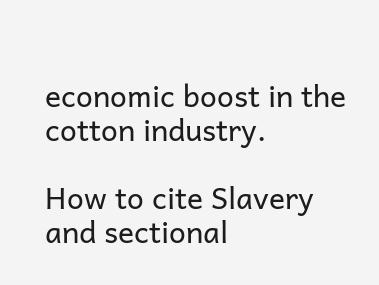economic boost in the cotton industry.

How to cite Slavery and sectional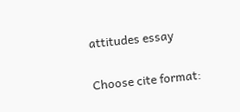attitudes essay

Choose cite format: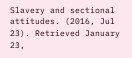Slavery and sectional attitudes. (2016, Jul 23). Retrieved January 23,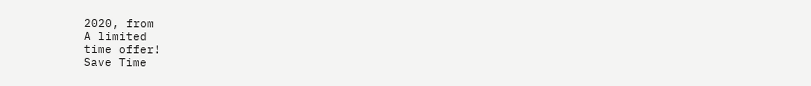2020, from
A limited
time offer!
Save Time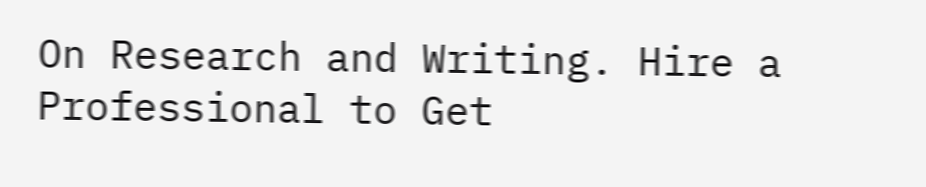On Research and Writing. Hire a Professional to Get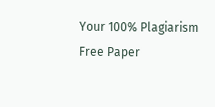Your 100% Plagiarism Free Paper